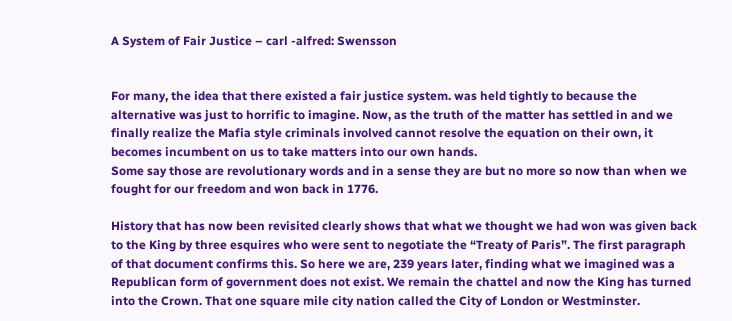A System of Fair Justice – carl -alfred: Swensson


For many, the idea that there existed a fair justice system. was held tightly to because the alternative was just to horrific to imagine. Now, as the truth of the matter has settled in and we finally realize the Mafia style criminals involved cannot resolve the equation on their own, it becomes incumbent on us to take matters into our own hands.
Some say those are revolutionary words and in a sense they are but no more so now than when we fought for our freedom and won back in 1776.

History that has now been revisited clearly shows that what we thought we had won was given back to the King by three esquires who were sent to negotiate the “Treaty of Paris”. The first paragraph of that document confirms this. So here we are, 239 years later, finding what we imagined was a Republican form of government does not exist. We remain the chattel and now the King has turned into the Crown. That one square mile city nation called the City of London or Westminster.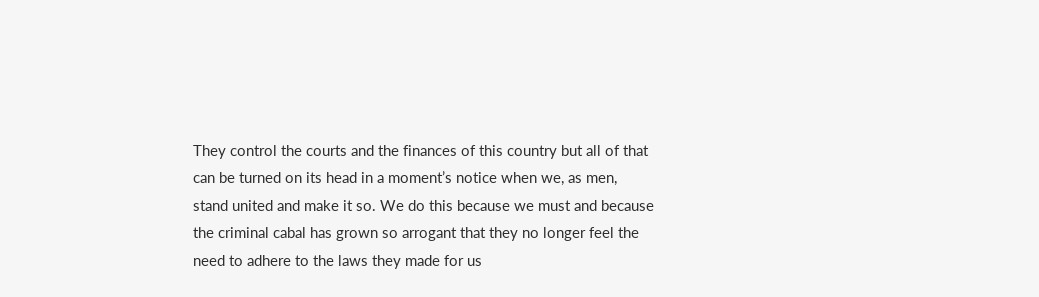They control the courts and the finances of this country but all of that can be turned on its head in a moment’s notice when we, as men, stand united and make it so. We do this because we must and because the criminal cabal has grown so arrogant that they no longer feel the need to adhere to the laws they made for us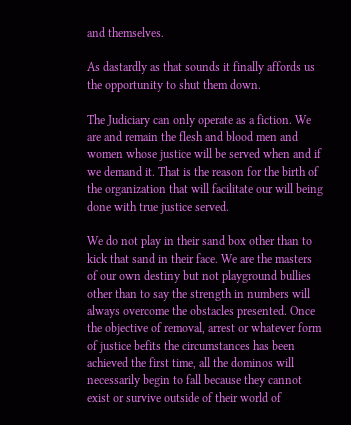and themselves.

As dastardly as that sounds it finally affords us the opportunity to shut them down.

The Judiciary can only operate as a fiction. We are and remain the flesh and blood men and women whose justice will be served when and if we demand it. That is the reason for the birth of the organization that will facilitate our will being done with true justice served.

We do not play in their sand box other than to kick that sand in their face. We are the masters of our own destiny but not playground bullies other than to say the strength in numbers will always overcome the obstacles presented. Once the objective of removal, arrest or whatever form of justice befits the circumstances has been achieved the first time, all the dominos will necessarily begin to fall because they cannot exist or survive outside of their world of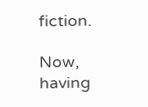fiction.

Now, having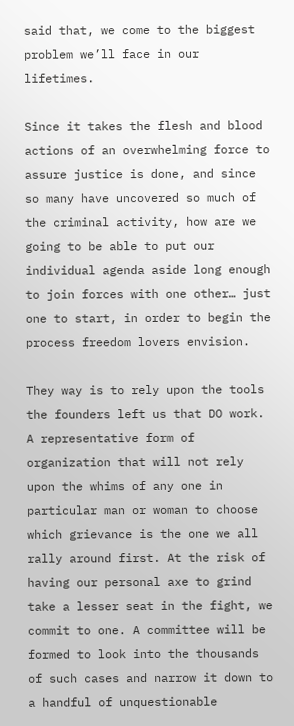said that, we come to the biggest problem we’ll face in our lifetimes.

Since it takes the flesh and blood actions of an overwhelming force to assure justice is done, and since so many have uncovered so much of the criminal activity, how are we going to be able to put our individual agenda aside long enough to join forces with one other… just one to start, in order to begin the process freedom lovers envision.

They way is to rely upon the tools the founders left us that DO work. A representative form of organization that will not rely upon the whims of any one in particular man or woman to choose which grievance is the one we all rally around first. At the risk of having our personal axe to grind take a lesser seat in the fight, we commit to one. A committee will be formed to look into the thousands of such cases and narrow it down to a handful of unquestionable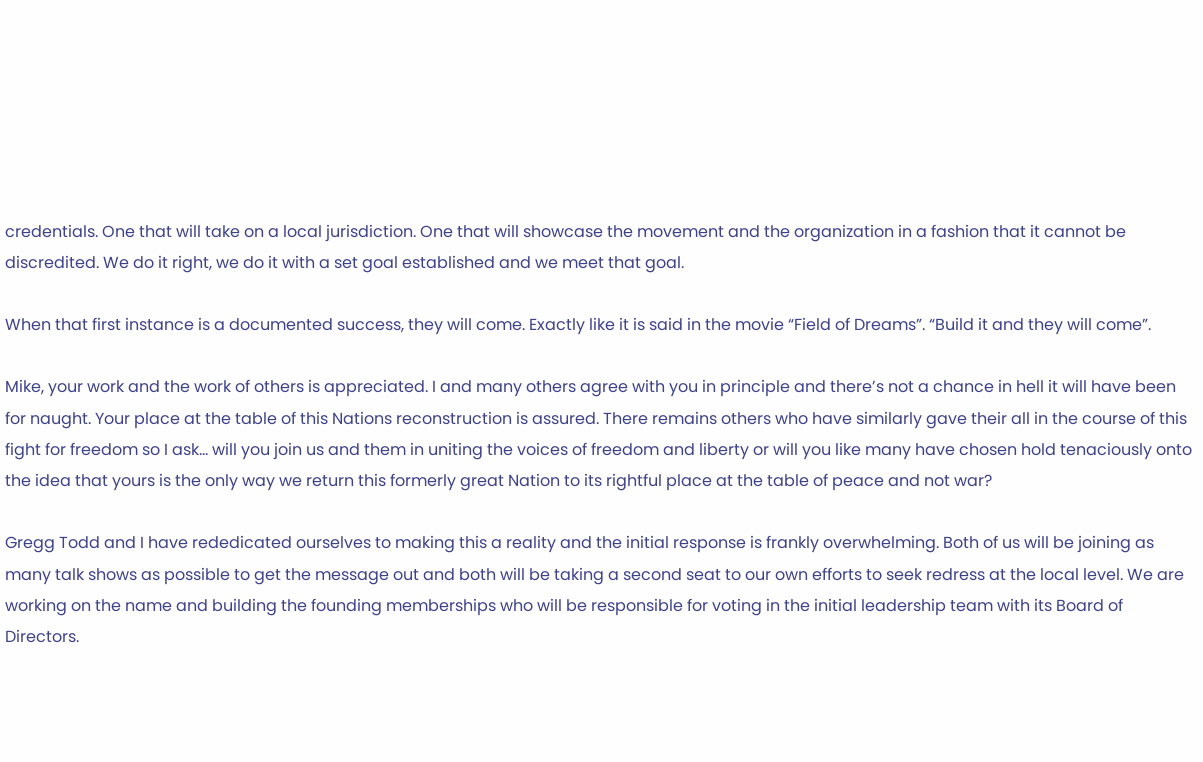credentials. One that will take on a local jurisdiction. One that will showcase the movement and the organization in a fashion that it cannot be discredited. We do it right, we do it with a set goal established and we meet that goal.

When that first instance is a documented success, they will come. Exactly like it is said in the movie “Field of Dreams”. “Build it and they will come”.

Mike, your work and the work of others is appreciated. I and many others agree with you in principle and there’s not a chance in hell it will have been for naught. Your place at the table of this Nations reconstruction is assured. There remains others who have similarly gave their all in the course of this fight for freedom so I ask… will you join us and them in uniting the voices of freedom and liberty or will you like many have chosen hold tenaciously onto the idea that yours is the only way we return this formerly great Nation to its rightful place at the table of peace and not war?

Gregg Todd and I have rededicated ourselves to making this a reality and the initial response is frankly overwhelming. Both of us will be joining as many talk shows as possible to get the message out and both will be taking a second seat to our own efforts to seek redress at the local level. We are working on the name and building the founding memberships who will be responsible for voting in the initial leadership team with its Board of Directors.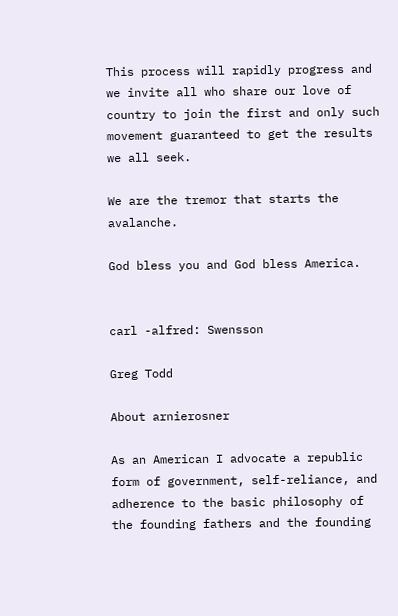This process will rapidly progress and we invite all who share our love of country to join the first and only such movement guaranteed to get the results we all seek.

We are the tremor that starts the avalanche.

God bless you and God bless America.


carl -alfred: Swensson

Greg Todd

About arnierosner

As an American I advocate a republic form of government, self-reliance, and adherence to the basic philosophy of the founding fathers and the founding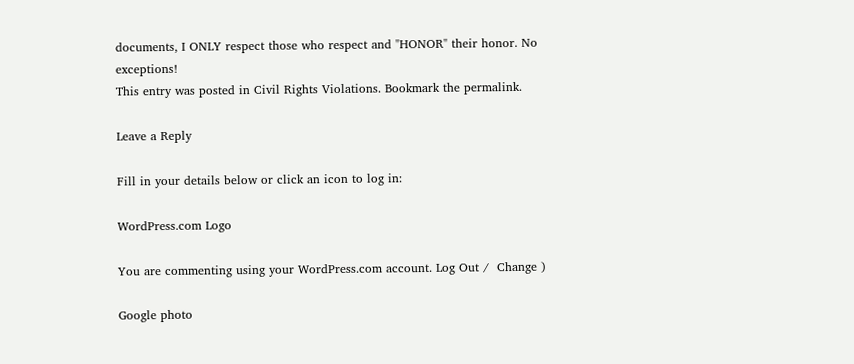documents, I ONLY respect those who respect and "HONOR" their honor. No exceptions!
This entry was posted in Civil Rights Violations. Bookmark the permalink.

Leave a Reply

Fill in your details below or click an icon to log in:

WordPress.com Logo

You are commenting using your WordPress.com account. Log Out /  Change )

Google photo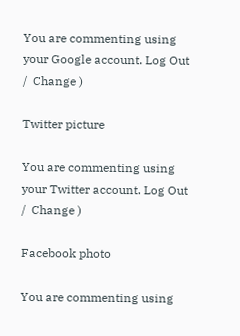You are commenting using your Google account. Log Out /  Change )

Twitter picture

You are commenting using your Twitter account. Log Out /  Change )

Facebook photo

You are commenting using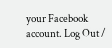your Facebook account. Log Out /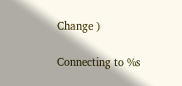Change )

Connecting to %s